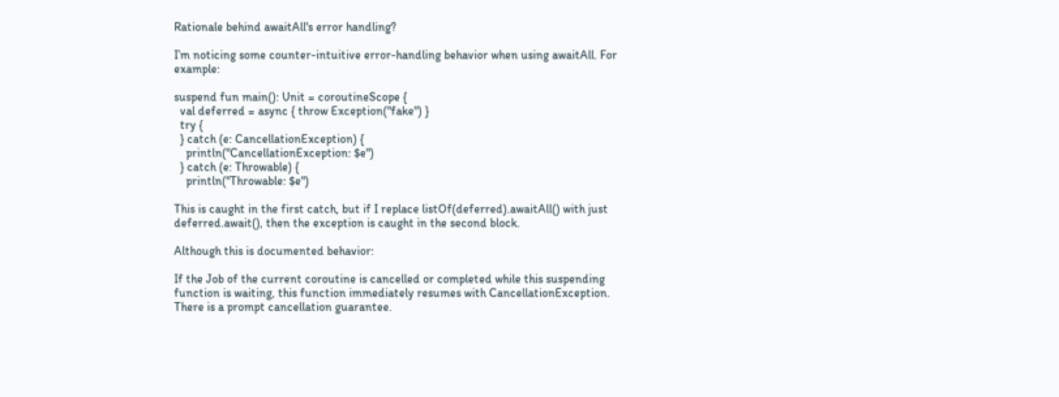Rationale behind awaitAll's error handling?

I’m noticing some counter-intuitive error-handling behavior when using awaitAll. For example:

suspend fun main(): Unit = coroutineScope {
  val deferred = async { throw Exception("fake") }
  try {
  } catch (e: CancellationException) {
    println("CancellationException: $e")
  } catch (e: Throwable) {
    println("Throwable: $e")

This is caught in the first catch, but if I replace listOf(deferred).awaitAll() with just deferred.await(), then the exception is caught in the second block.

Although this is documented behavior:

If the Job of the current coroutine is cancelled or completed while this suspending function is waiting, this function immediately resumes with CancellationException. There is a prompt cancellation guarantee.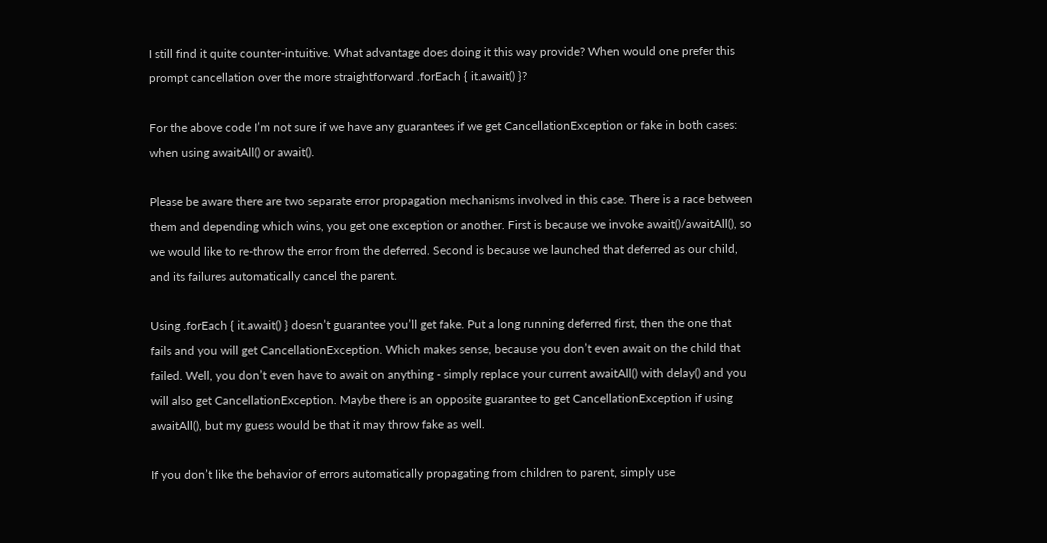I still find it quite counter-intuitive. What advantage does doing it this way provide? When would one prefer this prompt cancellation over the more straightforward .forEach { it.await() }?

For the above code I’m not sure if we have any guarantees if we get CancellationException or fake in both cases: when using awaitAll() or await().

Please be aware there are two separate error propagation mechanisms involved in this case. There is a race between them and depending which wins, you get one exception or another. First is because we invoke await()/awaitAll(), so we would like to re-throw the error from the deferred. Second is because we launched that deferred as our child, and its failures automatically cancel the parent.

Using .forEach { it.await() } doesn’t guarantee you’ll get fake. Put a long running deferred first, then the one that fails and you will get CancellationException. Which makes sense, because you don’t even await on the child that failed. Well, you don’t even have to await on anything - simply replace your current awaitAll() with delay() and you will also get CancellationException. Maybe there is an opposite guarantee to get CancellationException if using awaitAll(), but my guess would be that it may throw fake as well.

If you don’t like the behavior of errors automatically propagating from children to parent, simply use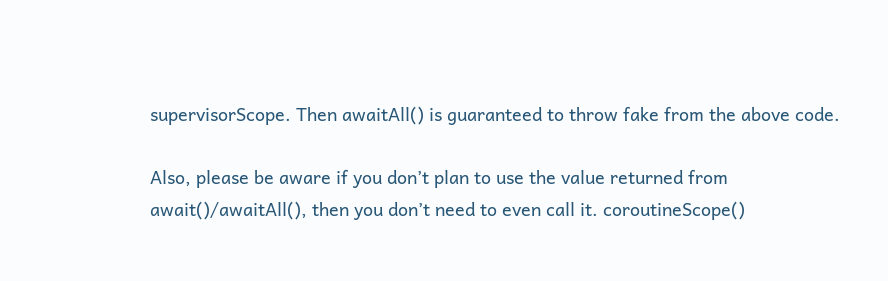supervisorScope. Then awaitAll() is guaranteed to throw fake from the above code.

Also, please be aware if you don’t plan to use the value returned from await()/awaitAll(), then you don’t need to even call it. coroutineScope()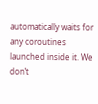automatically waits for any coroutines launched inside it. We don’t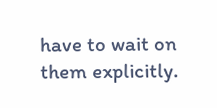have to wait on them explicitly.